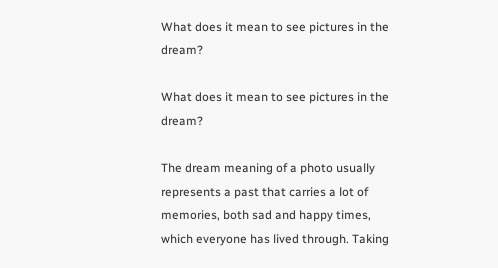What does it mean to see pictures in the dream?

What does it mean to see pictures in the dream?

The dream meaning of a photo usually represents a past that carries a lot of memories, both sad and happy times, which everyone has lived through. Taking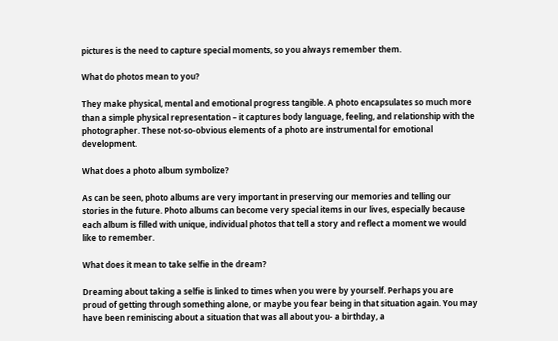pictures is the need to capture special moments, so you always remember them.

What do photos mean to you?

They make physical, mental and emotional progress tangible. A photo encapsulates so much more than a simple physical representation – it captures body language, feeling, and relationship with the photographer. These not-so-obvious elements of a photo are instrumental for emotional development.

What does a photo album symbolize?

As can be seen, photo albums are very important in preserving our memories and telling our stories in the future. Photo albums can become very special items in our lives, especially because each album is filled with unique, individual photos that tell a story and reflect a moment we would like to remember.

What does it mean to take selfie in the dream?

Dreaming about taking a selfie is linked to times when you were by yourself. Perhaps you are proud of getting through something alone, or maybe you fear being in that situation again. You may have been reminiscing about a situation that was all about you- a birthday, a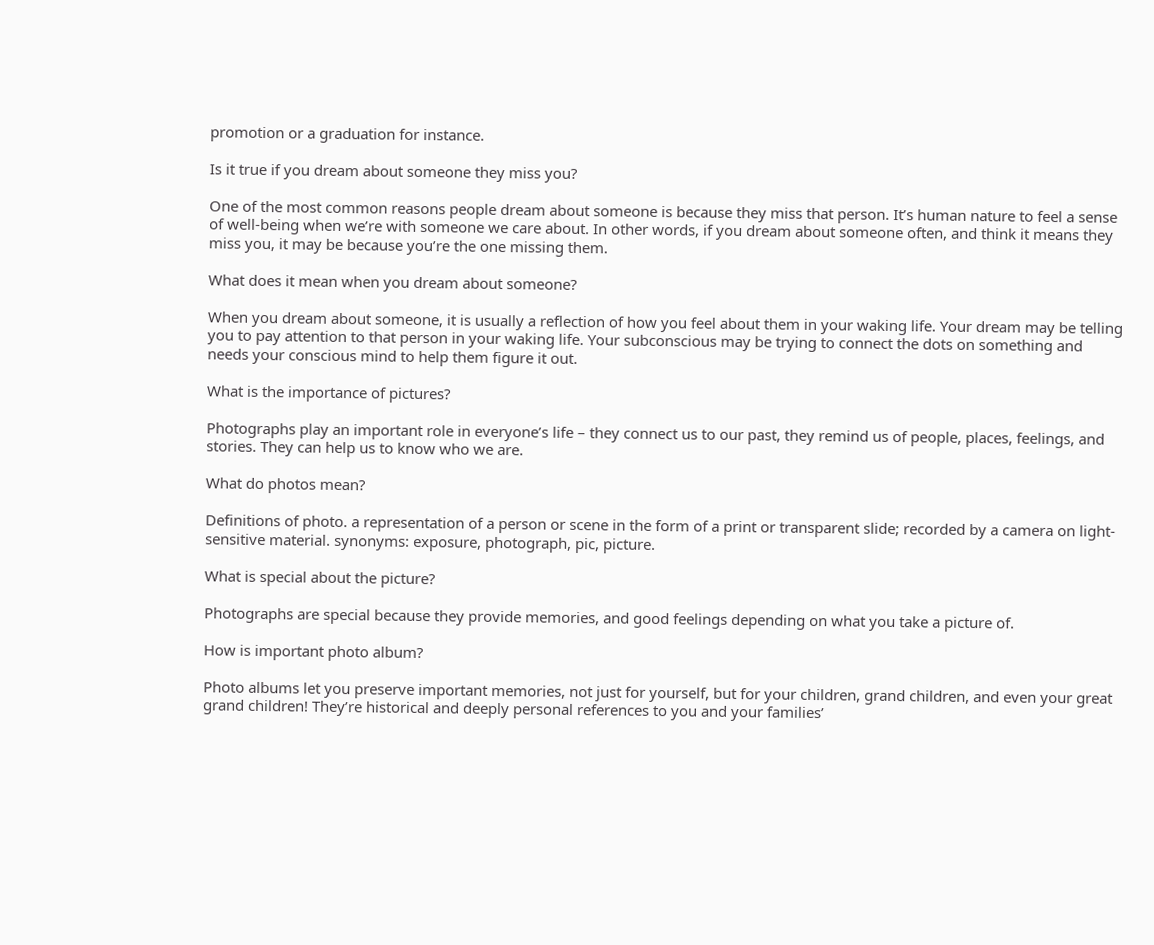promotion or a graduation for instance.

Is it true if you dream about someone they miss you?

One of the most common reasons people dream about someone is because they miss that person. It’s human nature to feel a sense of well-being when we’re with someone we care about. In other words, if you dream about someone often, and think it means they miss you, it may be because you’re the one missing them.

What does it mean when you dream about someone?

When you dream about someone, it is usually a reflection of how you feel about them in your waking life. Your dream may be telling you to pay attention to that person in your waking life. Your subconscious may be trying to connect the dots on something and needs your conscious mind to help them figure it out.

What is the importance of pictures?

Photographs play an important role in everyone’s life – they connect us to our past, they remind us of people, places, feelings, and stories. They can help us to know who we are.

What do photos mean?

Definitions of photo. a representation of a person or scene in the form of a print or transparent slide; recorded by a camera on light-sensitive material. synonyms: exposure, photograph, pic, picture.

What is special about the picture?

Photographs are special because they provide memories, and good feelings depending on what you take a picture of.

How is important photo album?

Photo albums let you preserve important memories, not just for yourself, but for your children, grand children, and even your great grand children! They’re historical and deeply personal references to you and your families’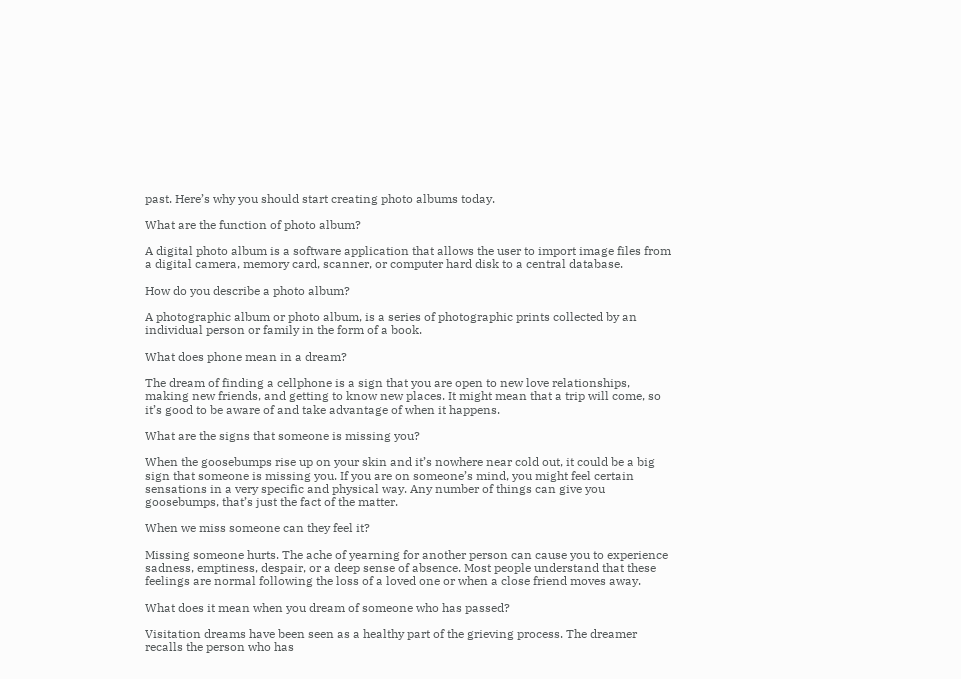past. Here’s why you should start creating photo albums today.

What are the function of photo album?

A digital photo album is a software application that allows the user to import image files from a digital camera, memory card, scanner, or computer hard disk to a central database.

How do you describe a photo album?

A photographic album or photo album, is a series of photographic prints collected by an individual person or family in the form of a book.

What does phone mean in a dream?

The dream of finding a cellphone is a sign that you are open to new love relationships, making new friends, and getting to know new places. It might mean that a trip will come, so it’s good to be aware of and take advantage of when it happens.

What are the signs that someone is missing you?

When the goosebumps rise up on your skin and it’s nowhere near cold out, it could be a big sign that someone is missing you. If you are on someone’s mind, you might feel certain sensations in a very specific and physical way. Any number of things can give you goosebumps, that’s just the fact of the matter.

When we miss someone can they feel it?

Missing someone hurts. The ache of yearning for another person can cause you to experience sadness, emptiness, despair, or a deep sense of absence. Most people understand that these feelings are normal following the loss of a loved one or when a close friend moves away.

What does it mean when you dream of someone who has passed?

Visitation dreams have been seen as a healthy part of the grieving process. The dreamer recalls the person who has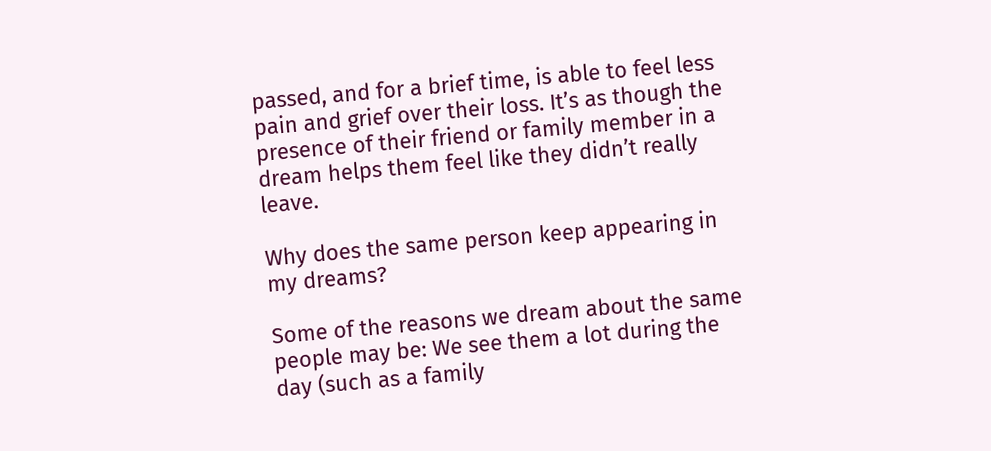passed, and for a brief time, is able to feel less pain and grief over their loss. It’s as though the presence of their friend or family member in a dream helps them feel like they didn’t really leave.

Why does the same person keep appearing in my dreams?

Some of the reasons we dream about the same people may be: We see them a lot during the day (such as a family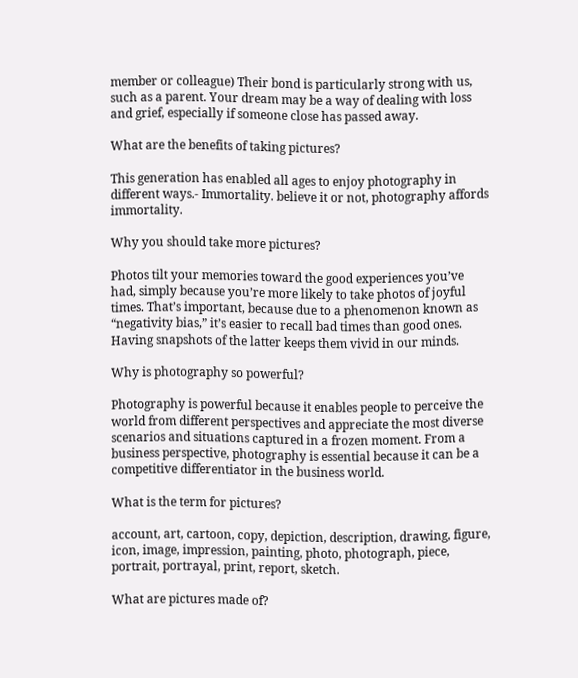member or colleague) Their bond is particularly strong with us, such as a parent. Your dream may be a way of dealing with loss and grief, especially if someone close has passed away.

What are the benefits of taking pictures?

This generation has enabled all ages to enjoy photography in different ways.- Immortality. believe it or not, photography affords immortality.

Why you should take more pictures?

Photos tilt your memories toward the good experiences you’ve had, simply because you’re more likely to take photos of joyful times. That’s important, because due to a phenomenon known as “negativity bias,” it’s easier to recall bad times than good ones. Having snapshots of the latter keeps them vivid in our minds.

Why is photography so powerful?

Photography is powerful because it enables people to perceive the world from different perspectives and appreciate the most diverse scenarios and situations captured in a frozen moment. From a business perspective, photography is essential because it can be a competitive differentiator in the business world.

What is the term for pictures?

account, art, cartoon, copy, depiction, description, drawing, figure, icon, image, impression, painting, photo, photograph, piece, portrait, portrayal, print, report, sketch.

What are pictures made of?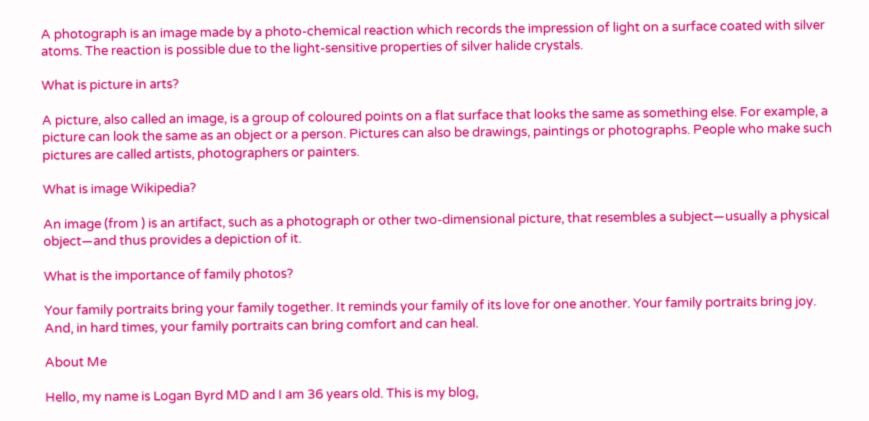A photograph is an image made by a photo-chemical reaction which records the impression of light on a surface coated with silver atoms. The reaction is possible due to the light-sensitive properties of silver halide crystals.

What is picture in arts?

A picture, also called an image, is a group of coloured points on a flat surface that looks the same as something else. For example, a picture can look the same as an object or a person. Pictures can also be drawings, paintings or photographs. People who make such pictures are called artists, photographers or painters.

What is image Wikipedia?

An image (from ) is an artifact, such as a photograph or other two-dimensional picture, that resembles a subject—usually a physical object—and thus provides a depiction of it.

What is the importance of family photos?

Your family portraits bring your family together. It reminds your family of its love for one another. Your family portraits bring joy. And, in hard times, your family portraits can bring comfort and can heal.

About Me

Hello, my name is Logan Byrd MD and I am 36 years old. This is my blog,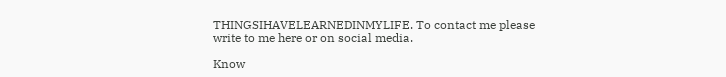THINGSIHAVELEARNEDINMYLIFE. To contact me please write to me here or on social media.

Know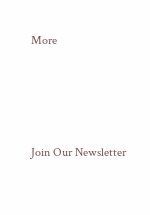More




Join Our Newsletter